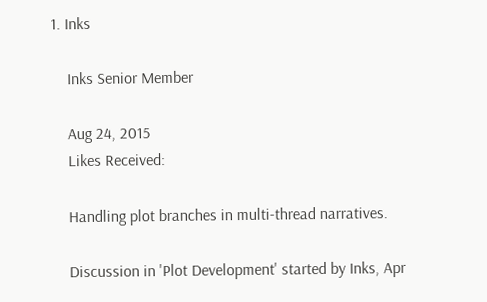1. Inks

    Inks Senior Member

    Aug 24, 2015
    Likes Received:

    Handling plot branches in multi-thread narratives.

    Discussion in 'Plot Development' started by Inks, Apr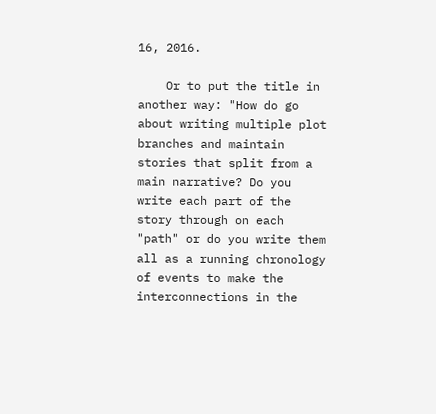16, 2016.

    Or to put the title in another way: "How do go about writing multiple plot branches and maintain stories that split from a main narrative? Do you write each part of the story through on each "path" or do you write them all as a running chronology of events to make the interconnections in the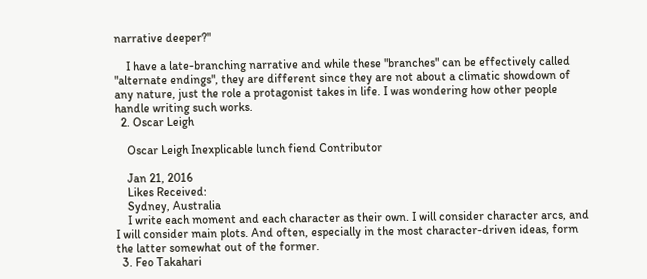narrative deeper?"

    I have a late-branching narrative and while these "branches" can be effectively called "alternate endings", they are different since they are not about a climatic showdown of any nature, just the role a protagonist takes in life. I was wondering how other people handle writing such works.
  2. Oscar Leigh

    Oscar Leigh Inexplicable lunch fiend Contributor

    Jan 21, 2016
    Likes Received:
    Sydney, Australia
    I write each moment and each character as their own. I will consider character arcs, and I will consider main plots. And often, especially in the most character-driven ideas, form the latter somewhat out of the former.
  3. Feo Takahari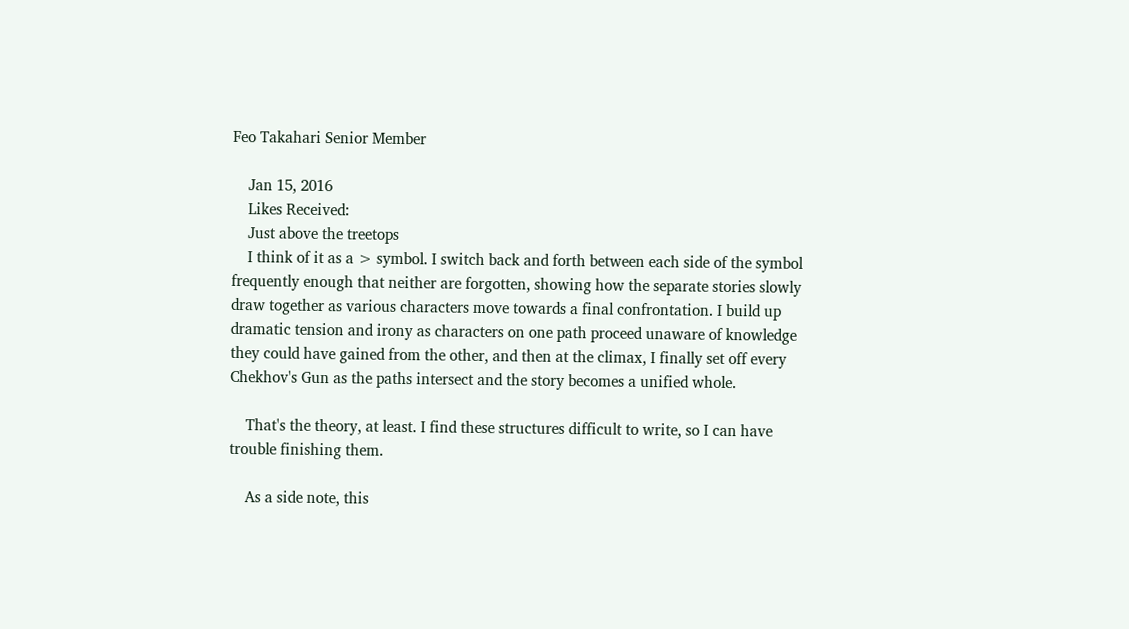Feo Takahari Senior Member

    Jan 15, 2016
    Likes Received:
    Just above the treetops
    I think of it as a > symbol. I switch back and forth between each side of the symbol frequently enough that neither are forgotten, showing how the separate stories slowly draw together as various characters move towards a final confrontation. I build up dramatic tension and irony as characters on one path proceed unaware of knowledge they could have gained from the other, and then at the climax, I finally set off every Chekhov's Gun as the paths intersect and the story becomes a unified whole.

    That's the theory, at least. I find these structures difficult to write, so I can have trouble finishing them.

    As a side note, this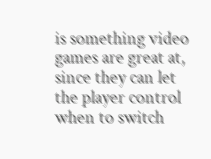is something video games are great at, since they can let the player control when to switch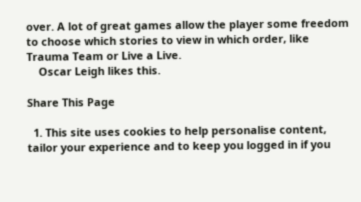over. A lot of great games allow the player some freedom to choose which stories to view in which order, like Trauma Team or Live a Live.
    Oscar Leigh likes this.

Share This Page

  1. This site uses cookies to help personalise content, tailor your experience and to keep you logged in if you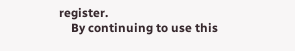register.
    By continuing to use this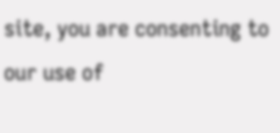site, you are consenting to our use of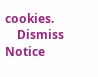cookies.
    Dismiss Notice